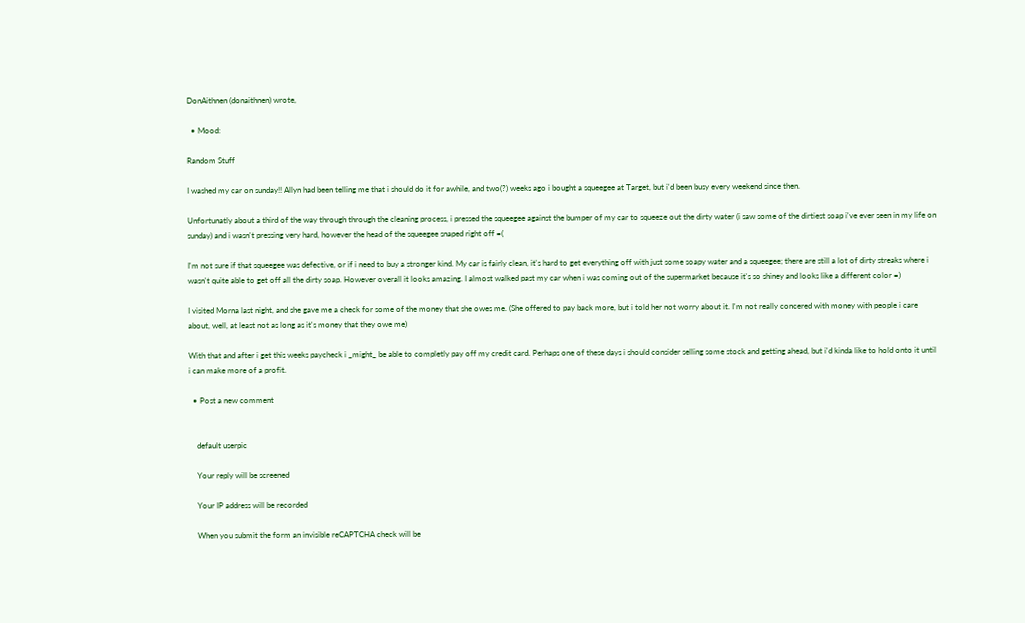DonAithnen (donaithnen) wrote,

  • Mood:

Random Stuff

I washed my car on sunday!! Allyn had been telling me that i should do it for awhile, and two(?) weeks ago i bought a squeegee at Target, but i'd been busy every weekend since then.

Unfortunatly about a third of the way through through the cleaning process, i pressed the squeegee against the bumper of my car to squeeze out the dirty water (i saw some of the dirtiest soap i've ever seen in my life on sunday) and i wasn't pressing very hard, however the head of the squeegee snaped right off =(

I'm not sure if that squeegee was defective, or if i need to buy a stronger kind. My car is fairly clean, it's hard to get everything off with just some soapy water and a squeegee; there are still a lot of dirty streaks where i wasn't quite able to get off all the dirty soap. However overall it looks amazing. I almost walked past my car when i was coming out of the supermarket because it's so shiney and looks like a different color =)

I visited Morna last night, and she gave me a check for some of the money that she owes me. (She offered to pay back more, but i told her not worry about it. I'm not really concered with money with people i care about, well, at least not as long as it's money that they owe me)

With that and after i get this weeks paycheck i _might_ be able to completly pay off my credit card. Perhaps one of these days i should consider selling some stock and getting ahead, but i'd kinda like to hold onto it until i can make more of a profit.

  • Post a new comment


    default userpic

    Your reply will be screened

    Your IP address will be recorded

    When you submit the form an invisible reCAPTCHA check will be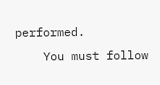performed.
    You must follow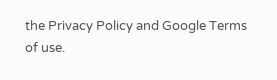the Privacy Policy and Google Terms of use.